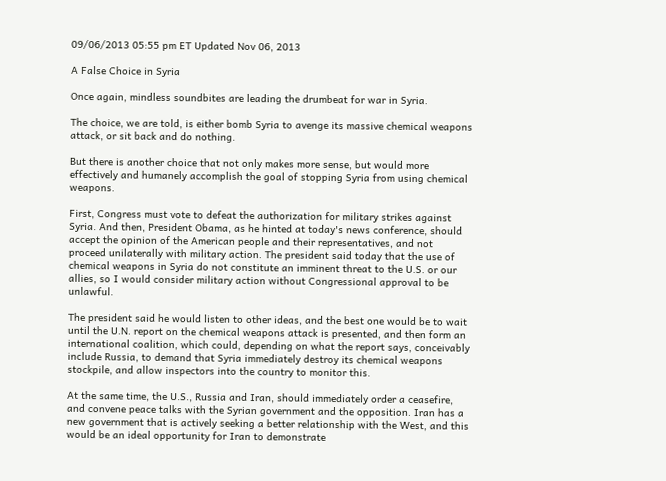09/06/2013 05:55 pm ET Updated Nov 06, 2013

A False Choice in Syria

Once again, mindless soundbites are leading the drumbeat for war in Syria.

The choice, we are told, is either bomb Syria to avenge its massive chemical weapons attack, or sit back and do nothing.

But there is another choice that not only makes more sense, but would more effectively and humanely accomplish the goal of stopping Syria from using chemical weapons.

First, Congress must vote to defeat the authorization for military strikes against Syria. And then, President Obama, as he hinted at today's news conference, should accept the opinion of the American people and their representatives, and not proceed unilaterally with military action. The president said today that the use of chemical weapons in Syria do not constitute an imminent threat to the U.S. or our allies, so I would consider military action without Congressional approval to be unlawful.

The president said he would listen to other ideas, and the best one would be to wait until the U.N. report on the chemical weapons attack is presented, and then form an international coalition, which could, depending on what the report says, conceivably include Russia, to demand that Syria immediately destroy its chemical weapons stockpile, and allow inspectors into the country to monitor this.

At the same time, the U.S., Russia and Iran, should immediately order a ceasefire, and convene peace talks with the Syrian government and the opposition. Iran has a new government that is actively seeking a better relationship with the West, and this would be an ideal opportunity for Iran to demonstrate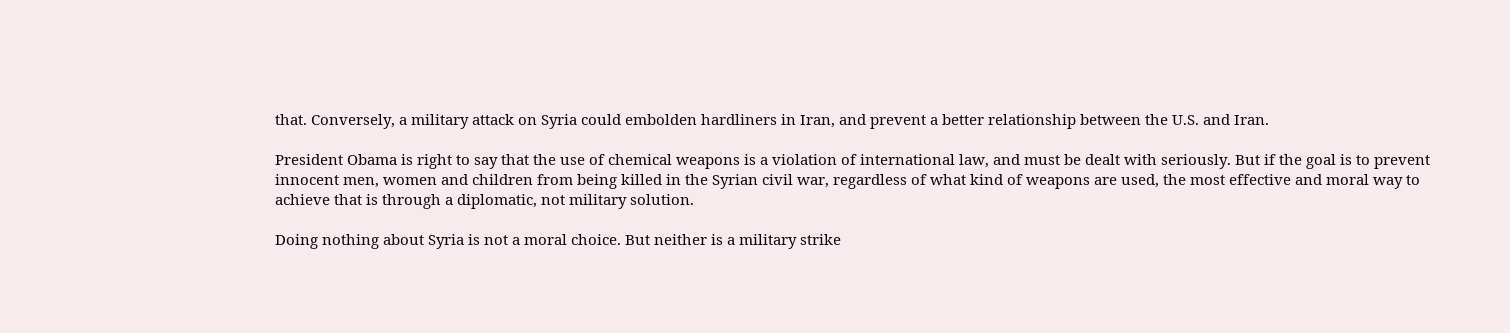that. Conversely, a military attack on Syria could embolden hardliners in Iran, and prevent a better relationship between the U.S. and Iran.

President Obama is right to say that the use of chemical weapons is a violation of international law, and must be dealt with seriously. But if the goal is to prevent innocent men, women and children from being killed in the Syrian civil war, regardless of what kind of weapons are used, the most effective and moral way to achieve that is through a diplomatic, not military solution.

Doing nothing about Syria is not a moral choice. But neither is a military strike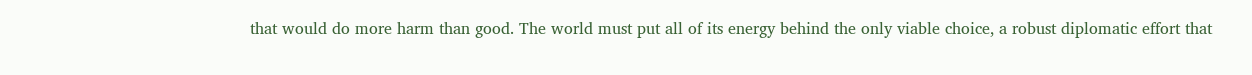that would do more harm than good. The world must put all of its energy behind the only viable choice, a robust diplomatic effort that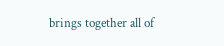brings together all of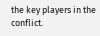the key players in the conflict.